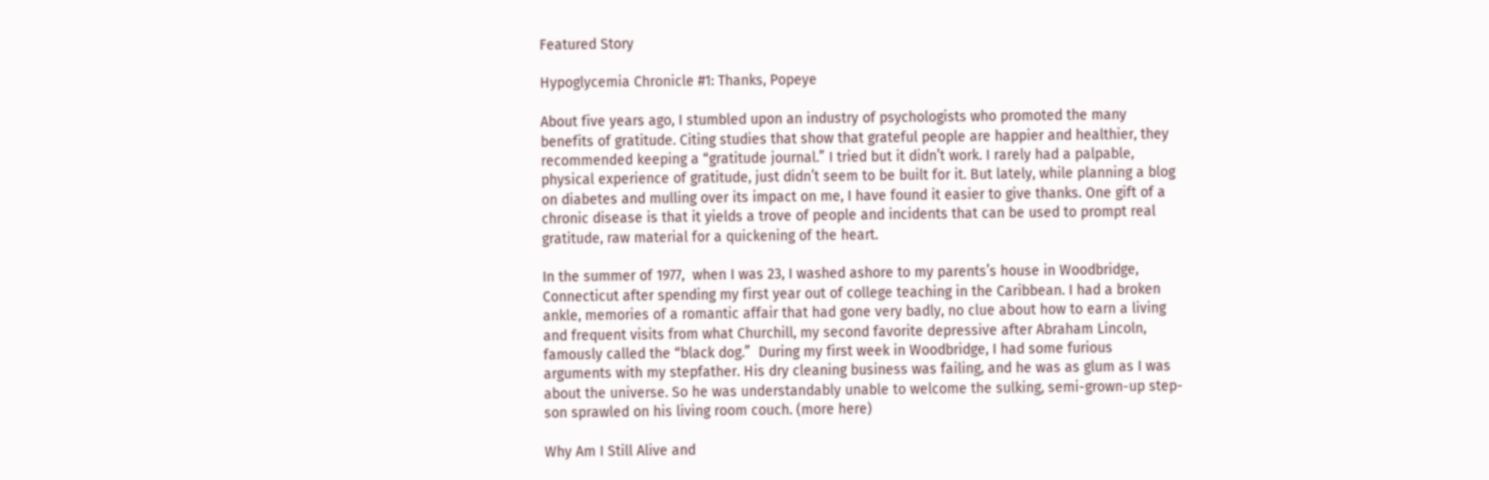Featured Story

Hypoglycemia Chronicle #1: Thanks, Popeye

About five years ago, I stumbled upon an industry of psychologists who promoted the many benefits of gratitude. Citing studies that show that grateful people are happier and healthier, they recommended keeping a “gratitude journal.” I tried but it didn’t work. I rarely had a palpable, physical experience of gratitude, just didn’t seem to be built for it. But lately, while planning a blog on diabetes and mulling over its impact on me, I have found it easier to give thanks. One gift of a chronic disease is that it yields a trove of people and incidents that can be used to prompt real gratitude, raw material for a quickening of the heart.

In the summer of 1977,  when I was 23, I washed ashore to my parents’s house in Woodbridge, Connecticut after spending my first year out of college teaching in the Caribbean. I had a broken ankle, memories of a romantic affair that had gone very badly, no clue about how to earn a living and frequent visits from what Churchill, my second favorite depressive after Abraham Lincoln, famously called the “black dog.”  During my first week in Woodbridge, I had some furious arguments with my stepfather. His dry cleaning business was failing, and he was as glum as I was about the universe. So he was understandably unable to welcome the sulking, semi-grown-up step-son sprawled on his living room couch. (more here)

Why Am I Still Alive and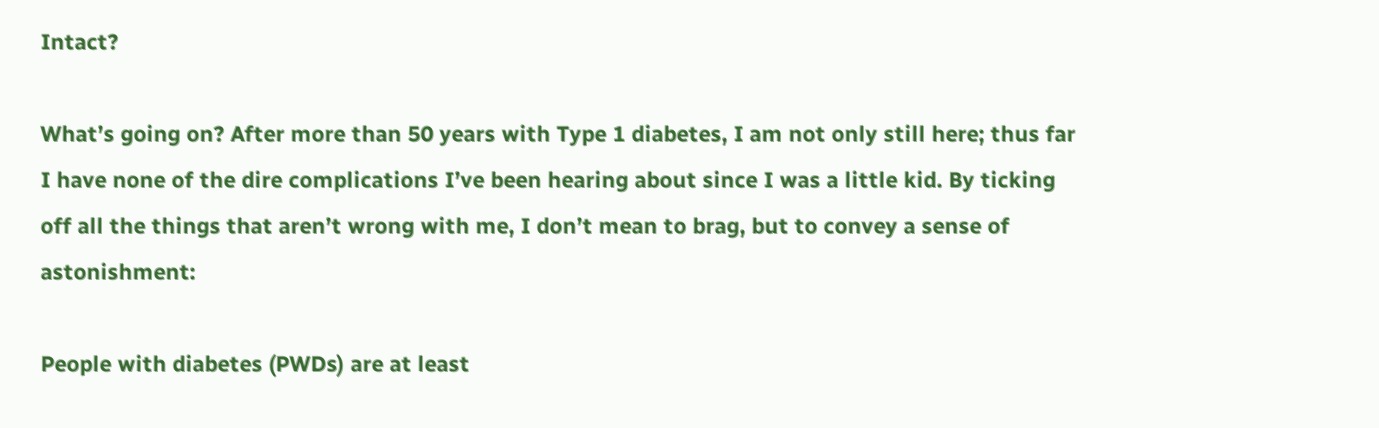Intact?

What’s going on? After more than 50 years with Type 1 diabetes, I am not only still here; thus far I have none of the dire complications I’ve been hearing about since I was a little kid. By ticking off all the things that aren’t wrong with me, I don’t mean to brag, but to convey a sense of astonishment:

People with diabetes (PWDs) are at least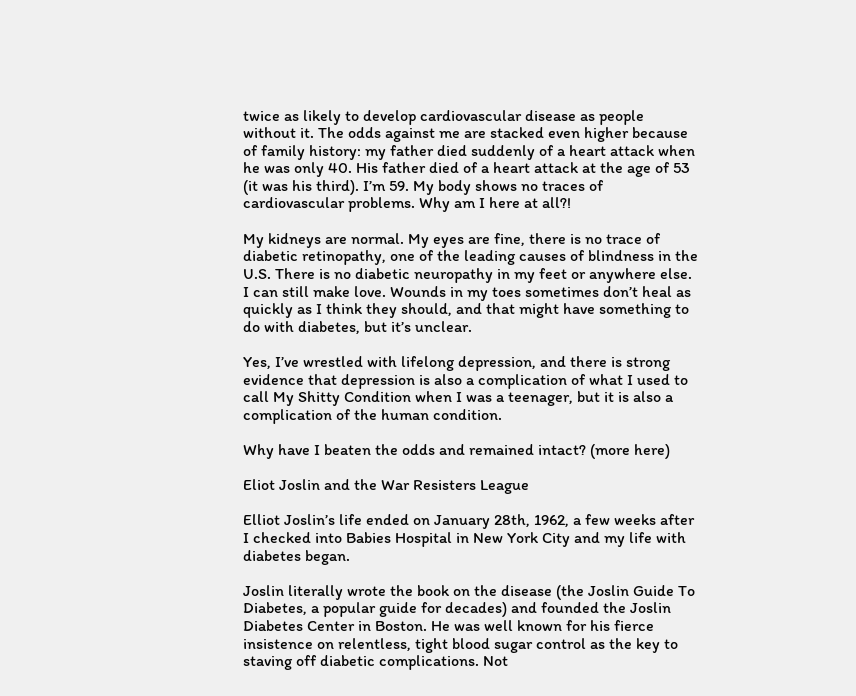twice as likely to develop cardiovascular disease as people without it. The odds against me are stacked even higher because of family history: my father died suddenly of a heart attack when he was only 40. His father died of a heart attack at the age of 53 (it was his third). I’m 59. My body shows no traces of cardiovascular problems. Why am I here at all?!

My kidneys are normal. My eyes are fine, there is no trace of diabetic retinopathy, one of the leading causes of blindness in the U.S. There is no diabetic neuropathy in my feet or anywhere else. I can still make love. Wounds in my toes sometimes don’t heal as quickly as I think they should, and that might have something to do with diabetes, but it’s unclear.

Yes, I’ve wrestled with lifelong depression, and there is strong evidence that depression is also a complication of what I used to call My Shitty Condition when I was a teenager, but it is also a complication of the human condition.

Why have I beaten the odds and remained intact? (more here)

Eliot Joslin and the War Resisters League

Elliot Joslin’s life ended on January 28th, 1962, a few weeks after I checked into Babies Hospital in New York City and my life with diabetes began.

Joslin literally wrote the book on the disease (the Joslin Guide To Diabetes, a popular guide for decades) and founded the Joslin Diabetes Center in Boston. He was well known for his fierce insistence on relentless, tight blood sugar control as the key to staving off diabetic complications. Not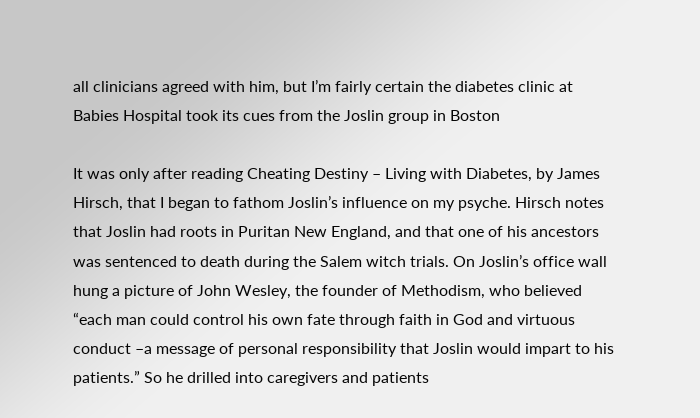all clinicians agreed with him, but I’m fairly certain the diabetes clinic at Babies Hospital took its cues from the Joslin group in Boston

It was only after reading Cheating Destiny – Living with Diabetes, by James Hirsch, that I began to fathom Joslin’s influence on my psyche. Hirsch notes that Joslin had roots in Puritan New England, and that one of his ancestors was sentenced to death during the Salem witch trials. On Joslin’s office wall hung a picture of John Wesley, the founder of Methodism, who believed “each man could control his own fate through faith in God and virtuous conduct –a message of personal responsibility that Joslin would impart to his patients.” So he drilled into caregivers and patients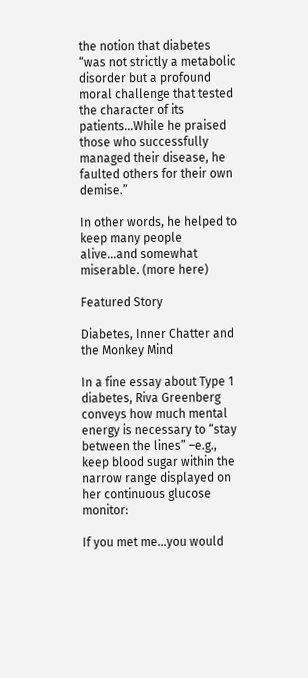the notion that diabetes “was not strictly a metabolic disorder but a profound moral challenge that tested the character of its patients…While he praised those who successfully managed their disease, he faulted others for their own demise.”

In other words, he helped to keep many people alive…and somewhat miserable. (more here)

Featured Story

Diabetes, Inner Chatter and the Monkey Mind

In a fine essay about Type 1 diabetes, Riva Greenberg conveys how much mental energy is necessary to “stay between the lines” –e.g., keep blood sugar within the narrow range displayed on her continuous glucose monitor:

If you met me…you would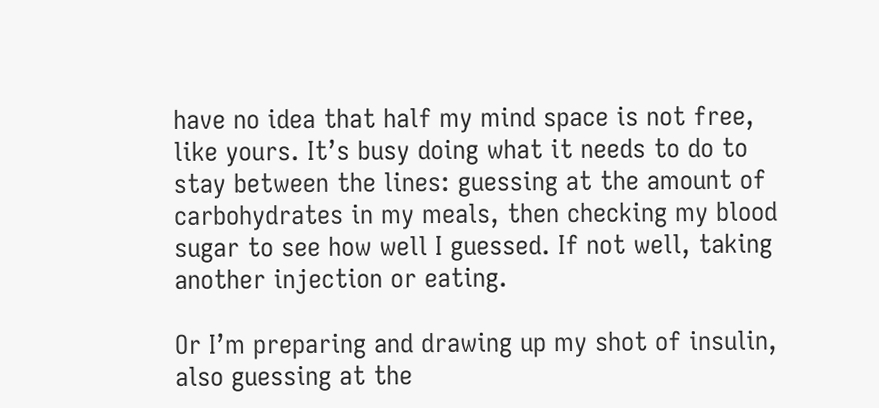have no idea that half my mind space is not free, like yours. It’s busy doing what it needs to do to stay between the lines: guessing at the amount of carbohydrates in my meals, then checking my blood sugar to see how well I guessed. If not well, taking another injection or eating.

Or I’m preparing and drawing up my shot of insulin, also guessing at the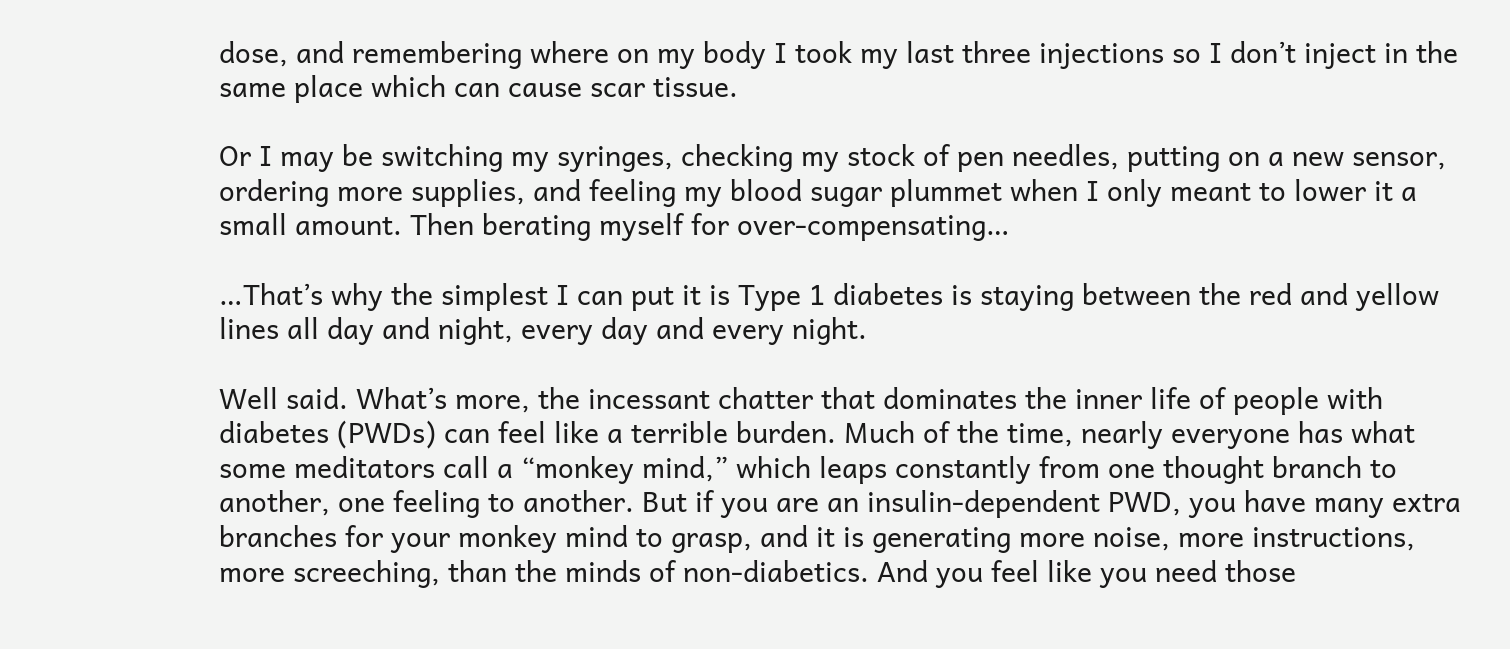dose, and remembering where on my body I took my last three injections so I don’t inject in the same place which can cause scar tissue.

Or I may be switching my syringes, checking my stock of pen needles, putting on a new sensor, ordering more supplies, and feeling my blood sugar plummet when I only meant to lower it a small amount. Then berating myself for over-compensating…

…That’s why the simplest I can put it is Type 1 diabetes is staying between the red and yellow lines all day and night, every day and every night.

Well said. What’s more, the incessant chatter that dominates the inner life of people with diabetes (PWDs) can feel like a terrible burden. Much of the time, nearly everyone has what some meditators call a “monkey mind,” which leaps constantly from one thought branch to another, one feeling to another. But if you are an insulin-dependent PWD, you have many extra branches for your monkey mind to grasp, and it is generating more noise, more instructions, more screeching, than the minds of non-diabetics. And you feel like you need those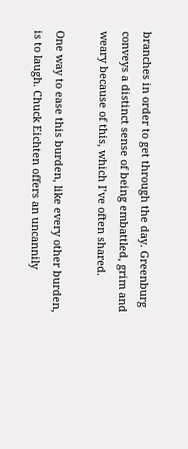branches in order to get through the day. Greenburg conveys a distinct sense of being embattled, grim and weary because of this, which I’ve often shared.

One way to ease this burden, like every other burden, is to laugh. Chuck Eichten offers an uncannily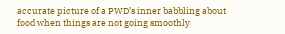accurate picture of a PWD’s inner babbling about food when things are not going smoothly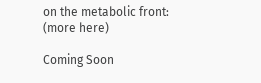on the metabolic front: (more here)

Coming Soon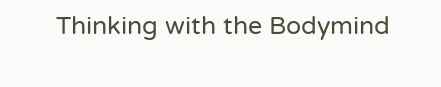Thinking with the Bodymind